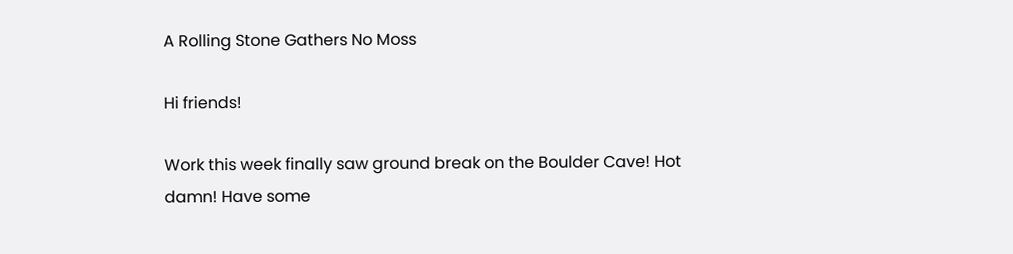A Rolling Stone Gathers No Moss

Hi friends!

Work this week finally saw ground break on the Boulder Cave! Hot damn! Have some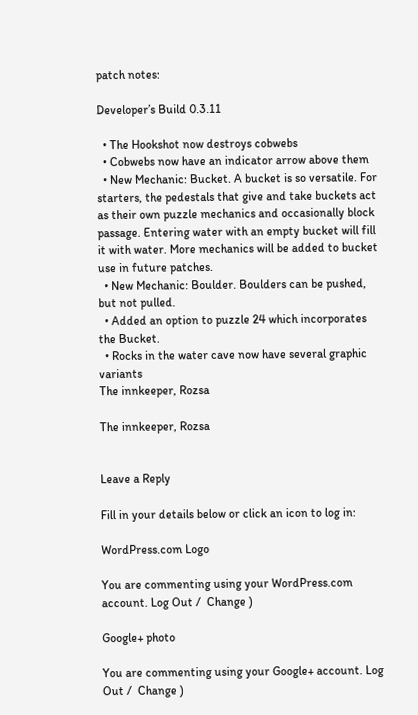patch notes:

Developer’s Build 0.3.11

  • The Hookshot now destroys cobwebs
  • Cobwebs now have an indicator arrow above them
  • New Mechanic: Bucket. A bucket is so versatile. For starters, the pedestals that give and take buckets act as their own puzzle mechanics and occasionally block passage. Entering water with an empty bucket will fill it with water. More mechanics will be added to bucket use in future patches.
  • New Mechanic: Boulder. Boulders can be pushed, but not pulled.
  • Added an option to puzzle 24 which incorporates the Bucket.
  • Rocks in the water cave now have several graphic variants
The innkeeper, Rozsa

The innkeeper, Rozsa


Leave a Reply

Fill in your details below or click an icon to log in:

WordPress.com Logo

You are commenting using your WordPress.com account. Log Out /  Change )

Google+ photo

You are commenting using your Google+ account. Log Out /  Change )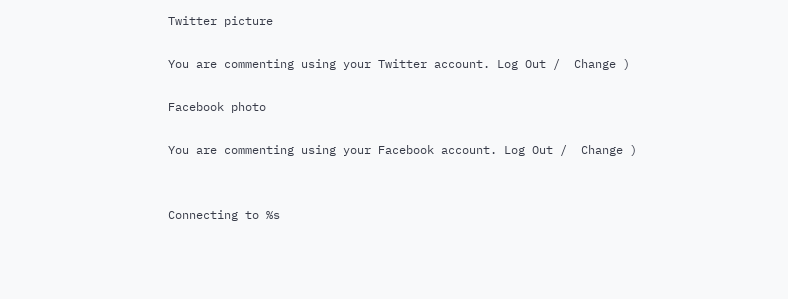Twitter picture

You are commenting using your Twitter account. Log Out /  Change )

Facebook photo

You are commenting using your Facebook account. Log Out /  Change )


Connecting to %s